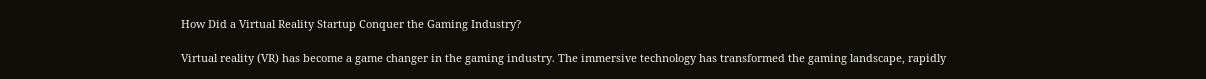How Did a Virtual Reality Startup Conquer the Gaming Industry?

Virtual reality (VR) has become a game changer in the gaming industry. The immersive technology has transformed the gaming landscape, rapidly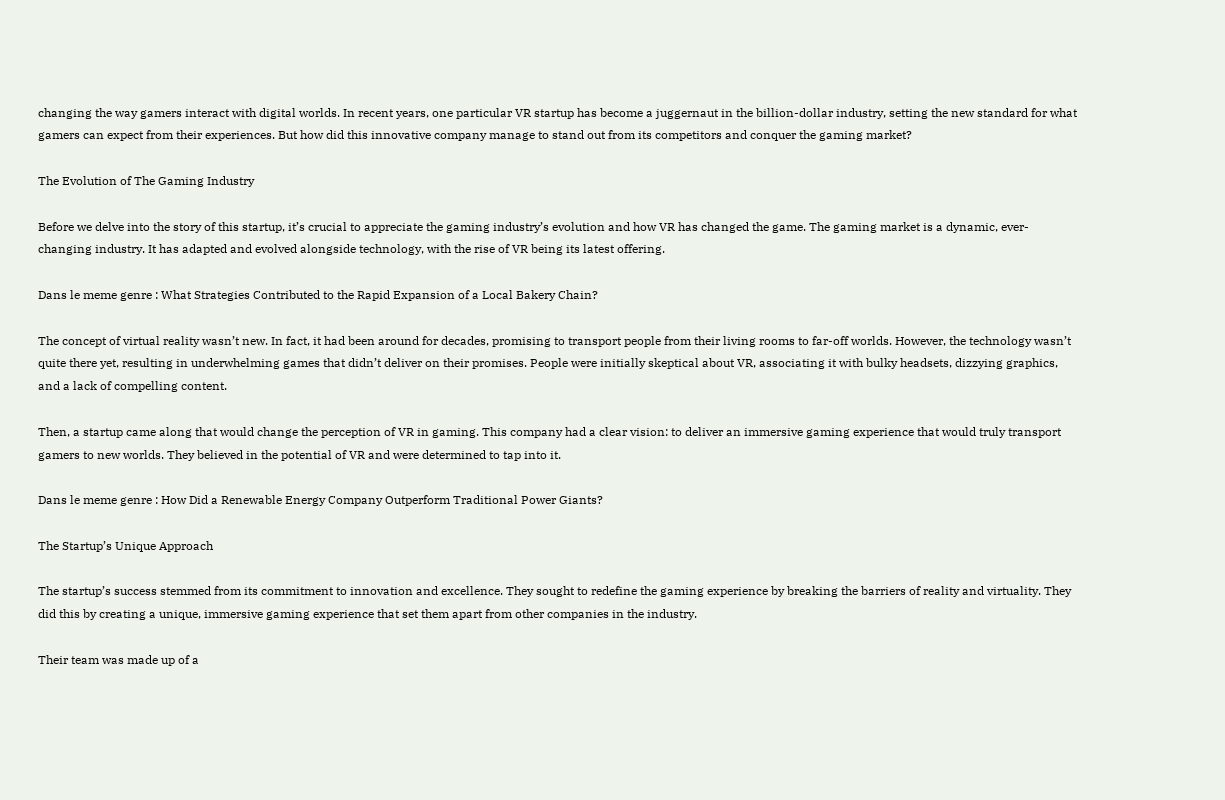changing the way gamers interact with digital worlds. In recent years, one particular VR startup has become a juggernaut in the billion-dollar industry, setting the new standard for what gamers can expect from their experiences. But how did this innovative company manage to stand out from its competitors and conquer the gaming market?

The Evolution of The Gaming Industry

Before we delve into the story of this startup, it’s crucial to appreciate the gaming industry’s evolution and how VR has changed the game. The gaming market is a dynamic, ever-changing industry. It has adapted and evolved alongside technology, with the rise of VR being its latest offering.

Dans le meme genre : What Strategies Contributed to the Rapid Expansion of a Local Bakery Chain?

The concept of virtual reality wasn’t new. In fact, it had been around for decades, promising to transport people from their living rooms to far-off worlds. However, the technology wasn’t quite there yet, resulting in underwhelming games that didn’t deliver on their promises. People were initially skeptical about VR, associating it with bulky headsets, dizzying graphics, and a lack of compelling content.

Then, a startup came along that would change the perception of VR in gaming. This company had a clear vision: to deliver an immersive gaming experience that would truly transport gamers to new worlds. They believed in the potential of VR and were determined to tap into it.

Dans le meme genre : How Did a Renewable Energy Company Outperform Traditional Power Giants?

The Startup’s Unique Approach

The startup’s success stemmed from its commitment to innovation and excellence. They sought to redefine the gaming experience by breaking the barriers of reality and virtuality. They did this by creating a unique, immersive gaming experience that set them apart from other companies in the industry.

Their team was made up of a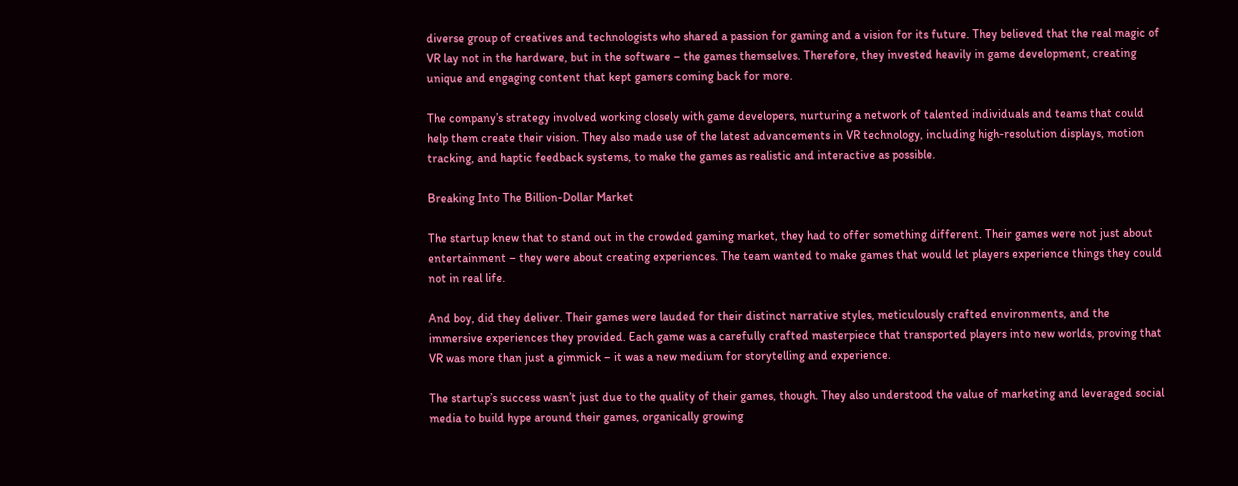diverse group of creatives and technologists who shared a passion for gaming and a vision for its future. They believed that the real magic of VR lay not in the hardware, but in the software – the games themselves. Therefore, they invested heavily in game development, creating unique and engaging content that kept gamers coming back for more.

The company’s strategy involved working closely with game developers, nurturing a network of talented individuals and teams that could help them create their vision. They also made use of the latest advancements in VR technology, including high-resolution displays, motion tracking, and haptic feedback systems, to make the games as realistic and interactive as possible.

Breaking Into The Billion-Dollar Market

The startup knew that to stand out in the crowded gaming market, they had to offer something different. Their games were not just about entertainment – they were about creating experiences. The team wanted to make games that would let players experience things they could not in real life.

And boy, did they deliver. Their games were lauded for their distinct narrative styles, meticulously crafted environments, and the immersive experiences they provided. Each game was a carefully crafted masterpiece that transported players into new worlds, proving that VR was more than just a gimmick – it was a new medium for storytelling and experience.

The startup’s success wasn’t just due to the quality of their games, though. They also understood the value of marketing and leveraged social media to build hype around their games, organically growing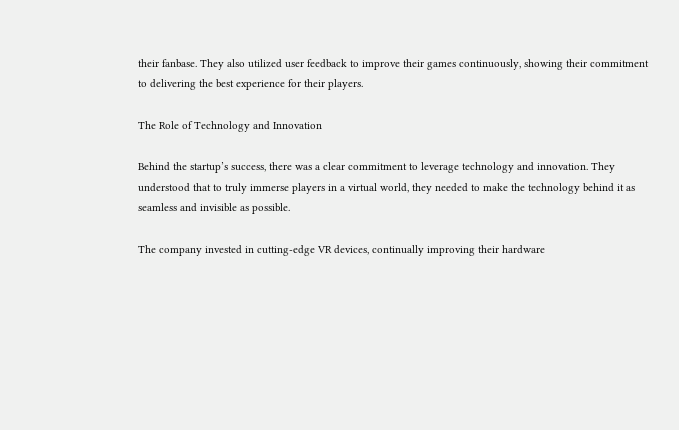their fanbase. They also utilized user feedback to improve their games continuously, showing their commitment to delivering the best experience for their players.

The Role of Technology and Innovation

Behind the startup’s success, there was a clear commitment to leverage technology and innovation. They understood that to truly immerse players in a virtual world, they needed to make the technology behind it as seamless and invisible as possible.

The company invested in cutting-edge VR devices, continually improving their hardware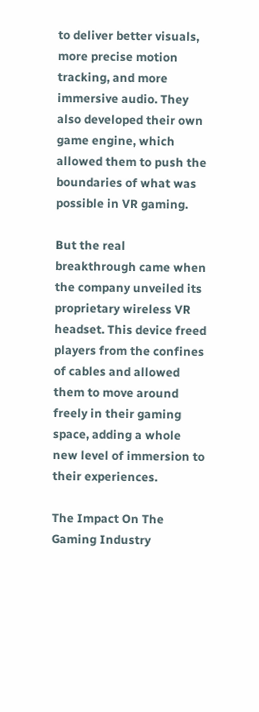to deliver better visuals, more precise motion tracking, and more immersive audio. They also developed their own game engine, which allowed them to push the boundaries of what was possible in VR gaming.

But the real breakthrough came when the company unveiled its proprietary wireless VR headset. This device freed players from the confines of cables and allowed them to move around freely in their gaming space, adding a whole new level of immersion to their experiences.

The Impact On The Gaming Industry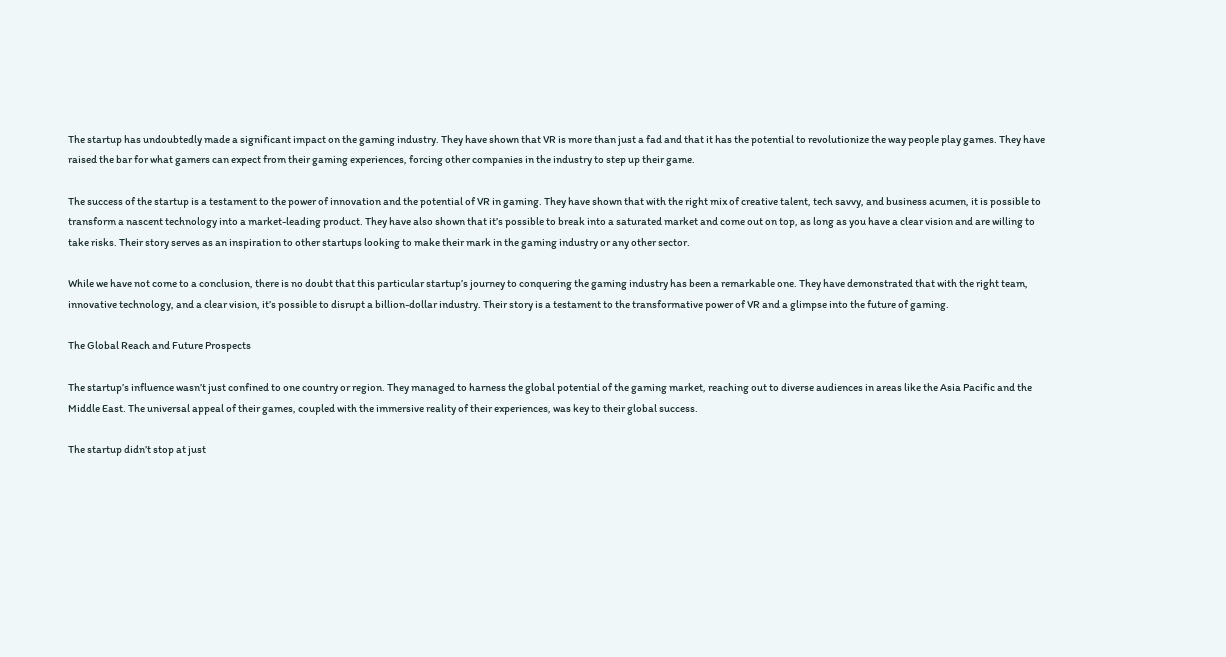The startup has undoubtedly made a significant impact on the gaming industry. They have shown that VR is more than just a fad and that it has the potential to revolutionize the way people play games. They have raised the bar for what gamers can expect from their gaming experiences, forcing other companies in the industry to step up their game.

The success of the startup is a testament to the power of innovation and the potential of VR in gaming. They have shown that with the right mix of creative talent, tech savvy, and business acumen, it is possible to transform a nascent technology into a market-leading product. They have also shown that it’s possible to break into a saturated market and come out on top, as long as you have a clear vision and are willing to take risks. Their story serves as an inspiration to other startups looking to make their mark in the gaming industry or any other sector.

While we have not come to a conclusion, there is no doubt that this particular startup’s journey to conquering the gaming industry has been a remarkable one. They have demonstrated that with the right team, innovative technology, and a clear vision, it’s possible to disrupt a billion-dollar industry. Their story is a testament to the transformative power of VR and a glimpse into the future of gaming.

The Global Reach and Future Prospects

The startup’s influence wasn’t just confined to one country or region. They managed to harness the global potential of the gaming market, reaching out to diverse audiences in areas like the Asia Pacific and the Middle East. The universal appeal of their games, coupled with the immersive reality of their experiences, was key to their global success.

The startup didn’t stop at just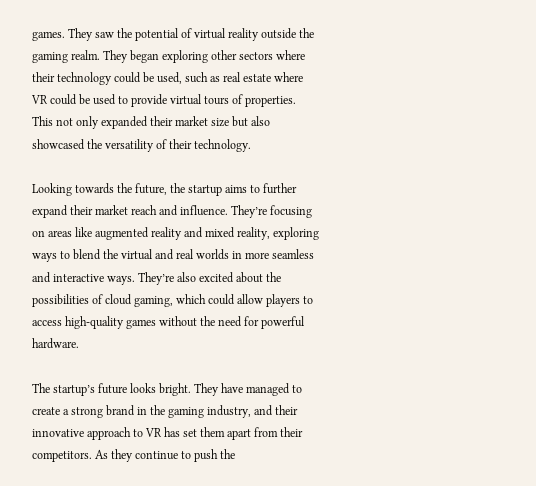games. They saw the potential of virtual reality outside the gaming realm. They began exploring other sectors where their technology could be used, such as real estate where VR could be used to provide virtual tours of properties. This not only expanded their market size but also showcased the versatility of their technology.

Looking towards the future, the startup aims to further expand their market reach and influence. They’re focusing on areas like augmented reality and mixed reality, exploring ways to blend the virtual and real worlds in more seamless and interactive ways. They’re also excited about the possibilities of cloud gaming, which could allow players to access high-quality games without the need for powerful hardware.

The startup’s future looks bright. They have managed to create a strong brand in the gaming industry, and their innovative approach to VR has set them apart from their competitors. As they continue to push the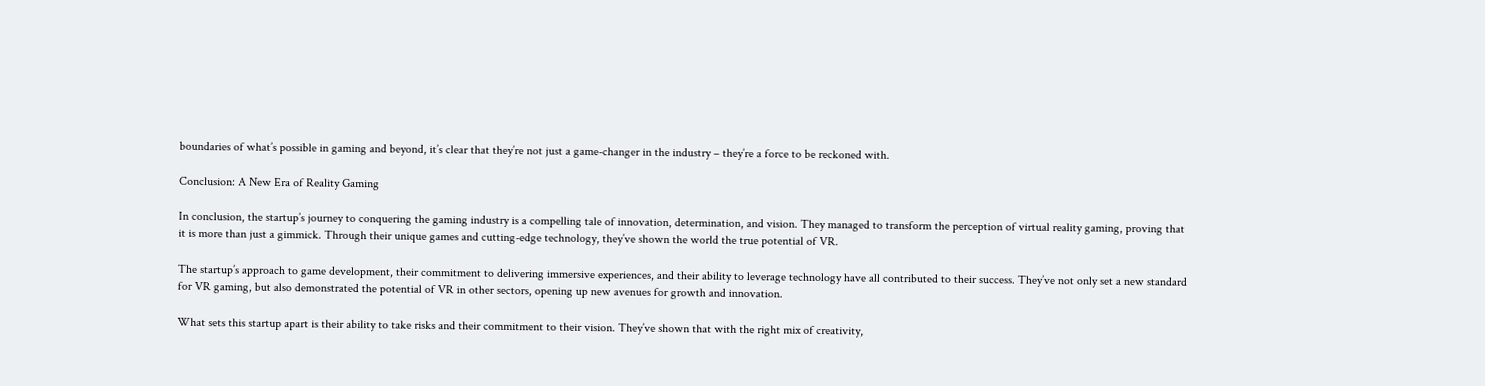boundaries of what’s possible in gaming and beyond, it’s clear that they’re not just a game-changer in the industry – they’re a force to be reckoned with.

Conclusion: A New Era of Reality Gaming

In conclusion, the startup’s journey to conquering the gaming industry is a compelling tale of innovation, determination, and vision. They managed to transform the perception of virtual reality gaming, proving that it is more than just a gimmick. Through their unique games and cutting-edge technology, they’ve shown the world the true potential of VR.

The startup’s approach to game development, their commitment to delivering immersive experiences, and their ability to leverage technology have all contributed to their success. They’ve not only set a new standard for VR gaming, but also demonstrated the potential of VR in other sectors, opening up new avenues for growth and innovation.

What sets this startup apart is their ability to take risks and their commitment to their vision. They’ve shown that with the right mix of creativity,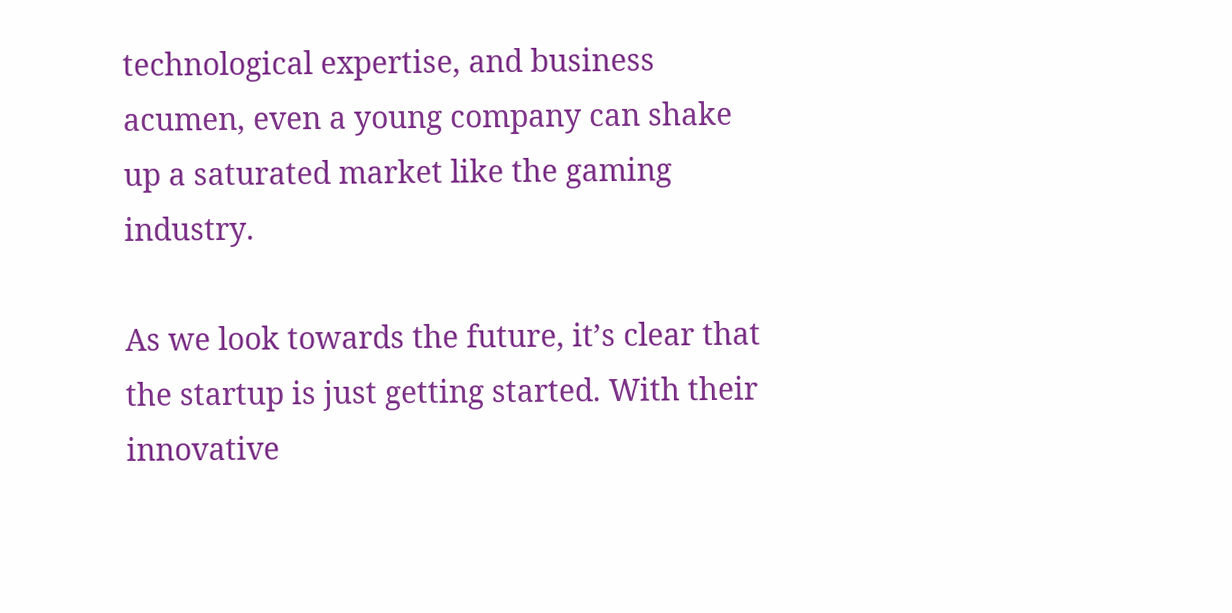technological expertise, and business acumen, even a young company can shake up a saturated market like the gaming industry.

As we look towards the future, it’s clear that the startup is just getting started. With their innovative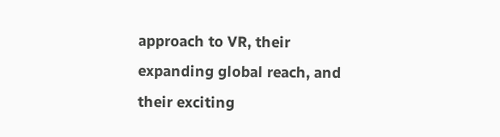approach to VR, their expanding global reach, and their exciting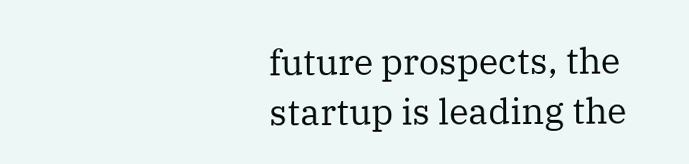future prospects, the startup is leading the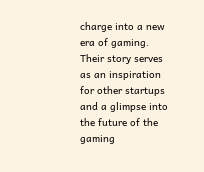charge into a new era of gaming. Their story serves as an inspiration for other startups and a glimpse into the future of the gaming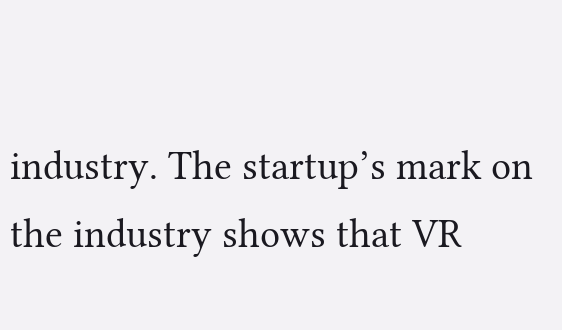industry. The startup’s mark on the industry shows that VR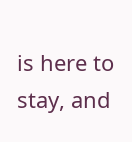is here to stay, and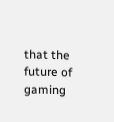that the future of gaming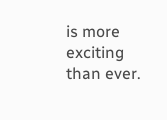is more exciting than ever.